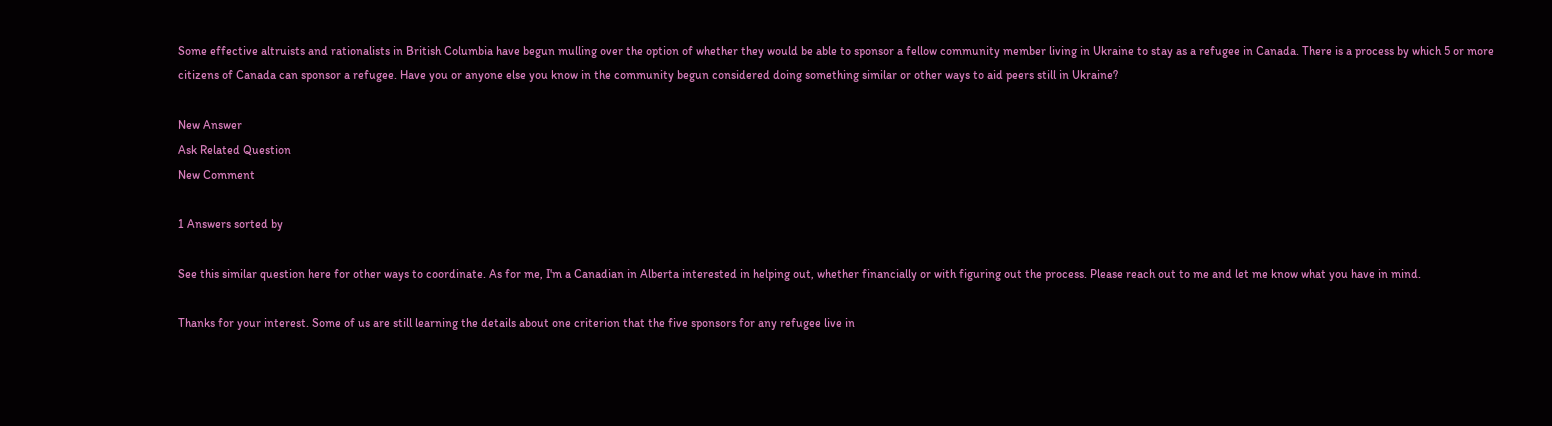Some effective altruists and rationalists in British Columbia have begun mulling over the option of whether they would be able to sponsor a fellow community member living in Ukraine to stay as a refugee in Canada. There is a process by which 5 or more citizens of Canada can sponsor a refugee. Have you or anyone else you know in the community begun considered doing something similar or other ways to aid peers still in Ukraine?

New Answer
Ask Related Question
New Comment

1 Answers sorted by

See this similar question here for other ways to coordinate. As for me, I'm a Canadian in Alberta interested in helping out, whether financially or with figuring out the process. Please reach out to me and let me know what you have in mind.

Thanks for your interest. Some of us are still learning the details about one criterion that the five sponsors for any refugee live in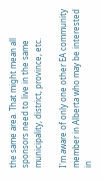the same area. That might mean all sponsors need to live in the same municipality, district, province, etc.

I'm aware of only one other EA community member in Alberta who may be interested in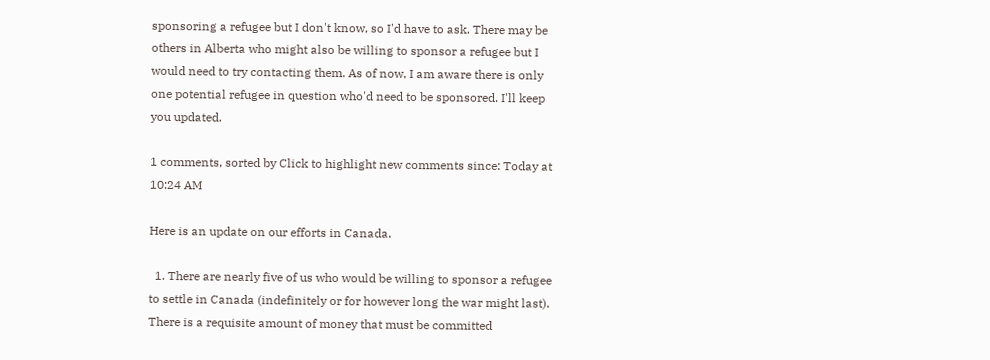sponsoring a refugee but I don't know, so I'd have to ask. There may be others in Alberta who might also be willing to sponsor a refugee but I would need to try contacting them. As of now, I am aware there is only one potential refugee in question who'd need to be sponsored. I'll keep you updated.

1 comments, sorted by Click to highlight new comments since: Today at 10:24 AM

Here is an update on our efforts in Canada.

  1. There are nearly five of us who would be willing to sponsor a refugee to settle in Canada (indefinitely or for however long the war might last). There is a requisite amount of money that must be committed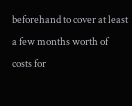beforehand to cover at least a few months worth of costs for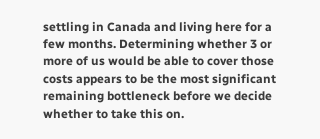settling in Canada and living here for a few months. Determining whether 3 or more of us would be able to cover those costs appears to be the most significant remaining bottleneck before we decide whether to take this on.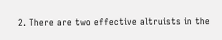2. There are two effective altruists in the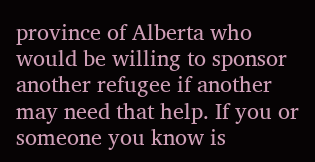province of Alberta who would be willing to sponsor another refugee if another may need that help. If you or someone you know is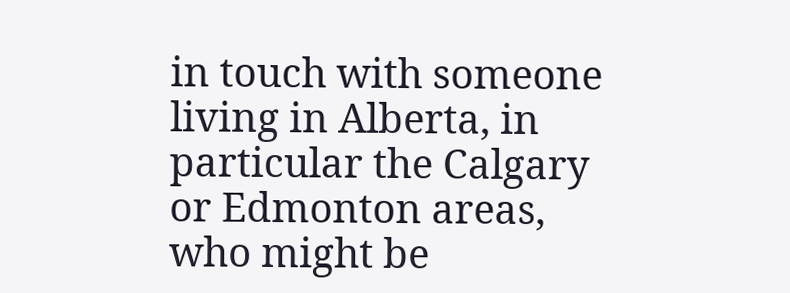in touch with someone living in Alberta, in particular the Calgary or Edmonton areas, who might be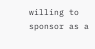willing to sponsor as a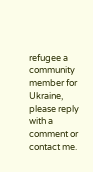refugee a community member for Ukraine, please reply with a comment or contact me.